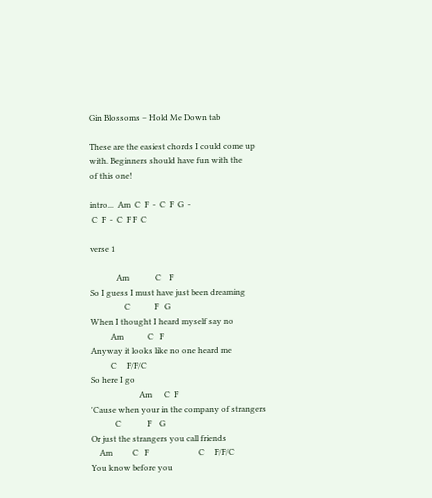Gin Blossoms – Hold Me Down tab

These are the easiest chords I could come up with. Beginners should have fun with the
of this one!

intro...  Am  C  F  -  C  F  G  -
 C  F  -  C  F F  C

verse 1

             Am             C    F
So I guess I must have just been dreaming
                 C            F   G
When I thought I heard myself say no
          Am            C   F
Anyway it looks like no one heard me
          C     F/F/C
So here I go
                        Am      C  F
'Cause when your in the company of strangers
            C             F    G
Or just the strangers you call friends
    Am          C   F                         C     F/F/C
You know before you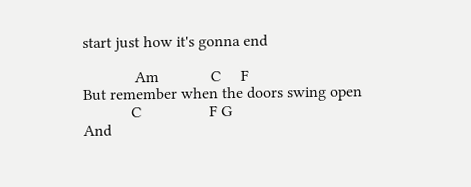start just how it's gonna end

             Am             C     F
But remember when the doors swing open
            C                 F G
And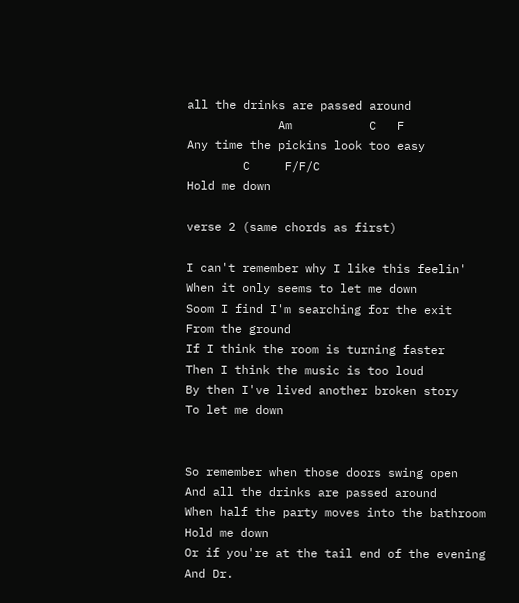all the drinks are passed around
             Am           C   F
Any time the pickins look too easy
        C     F/F/C
Hold me down

verse 2 (same chords as first)

I can't remember why I like this feelin'
When it only seems to let me down
Soom I find I'm searching for the exit
From the ground
If I think the room is turning faster
Then I think the music is too loud
By then I've lived another broken story
To let me down


So remember when those doors swing open
And all the drinks are passed around
When half the party moves into the bathroom
Hold me down
Or if you're at the tail end of the evening
And Dr.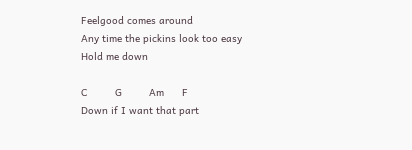Feelgood comes around
Any time the pickins look too easy
Hold me down

C         G         Am      F
Down if I want that part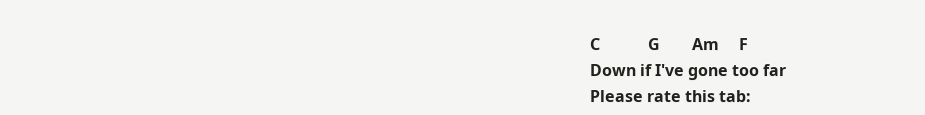C            G        Am     F
Down if I've gone too far
Please rate this tab: